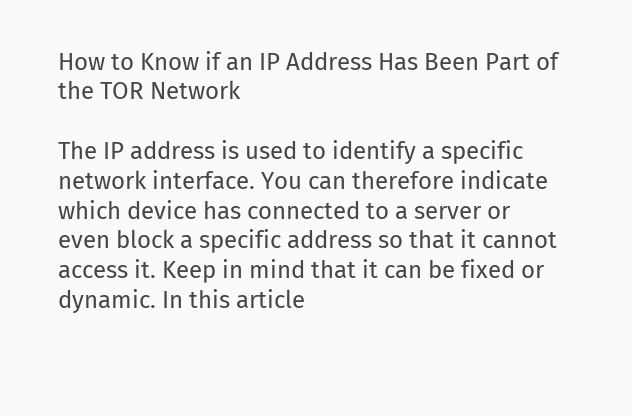How to Know if an IP Address Has Been Part of the TOR Network

The IP address is used to identify a specific network interface. You can therefore indicate which device has connected to a server or even block a specific address so that it cannot access it. Keep in mind that it can be fixed or dynamic. In this article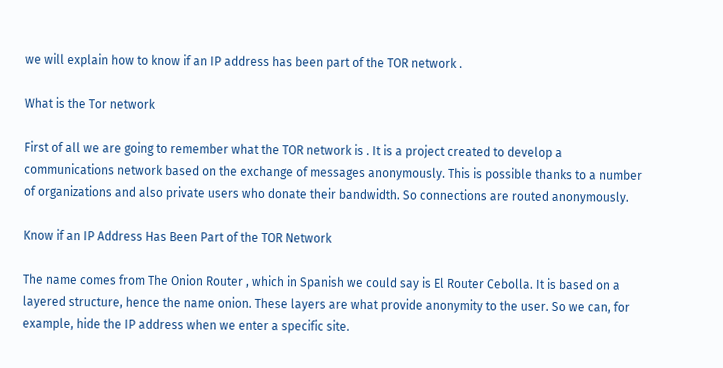we will explain how to know if an IP address has been part of the TOR network .

What is the Tor network

First of all we are going to remember what the TOR network is . It is a project created to develop a communications network based on the exchange of messages anonymously. This is possible thanks to a number of organizations and also private users who donate their bandwidth. So connections are routed anonymously.

Know if an IP Address Has Been Part of the TOR Network

The name comes from The Onion Router , which in Spanish we could say is El Router Cebolla. It is based on a layered structure, hence the name onion. These layers are what provide anonymity to the user. So we can, for example, hide the IP address when we enter a specific site.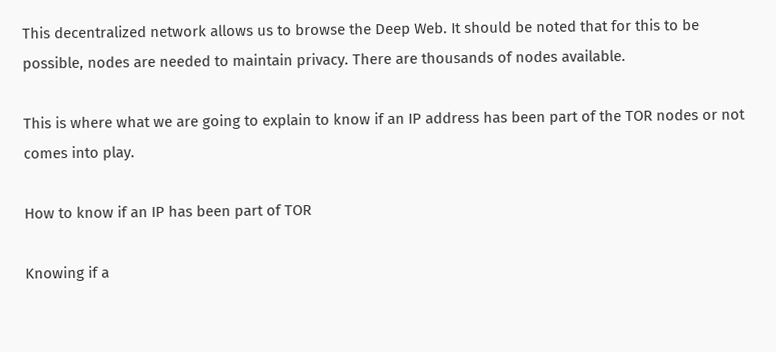This decentralized network allows us to browse the Deep Web. It should be noted that for this to be possible, nodes are needed to maintain privacy. There are thousands of nodes available.

This is where what we are going to explain to know if an IP address has been part of the TOR nodes or not comes into play.

How to know if an IP has been part of TOR

Knowing if a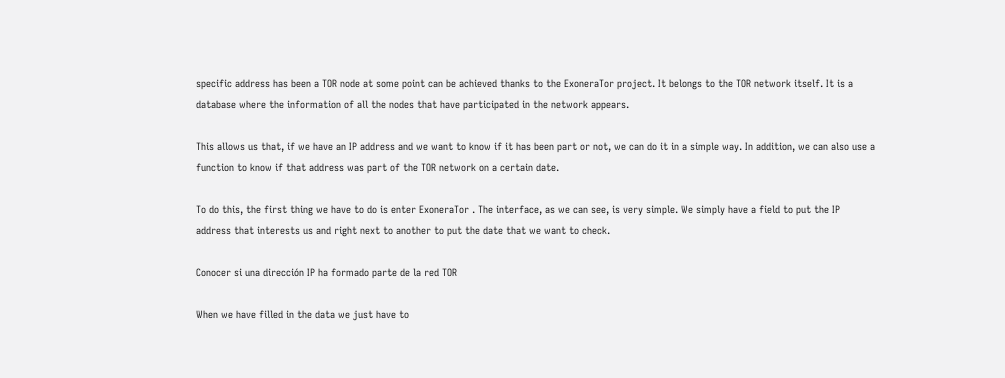specific address has been a TOR node at some point can be achieved thanks to the ExoneraTor project. It belongs to the TOR network itself. It is a database where the information of all the nodes that have participated in the network appears.

This allows us that, if we have an IP address and we want to know if it has been part or not, we can do it in a simple way. In addition, we can also use a function to know if that address was part of the TOR network on a certain date.

To do this, the first thing we have to do is enter ExoneraTor . The interface, as we can see, is very simple. We simply have a field to put the IP address that interests us and right next to another to put the date that we want to check.

Conocer si una dirección IP ha formado parte de la red TOR

When we have filled in the data we just have to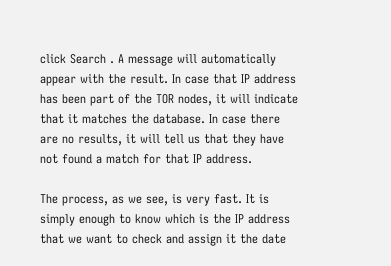click Search . A message will automatically appear with the result. In case that IP address has been part of the TOR nodes, it will indicate that it matches the database. In case there are no results, it will tell us that they have not found a match for that IP address.

The process, as we see, is very fast. It is simply enough to know which is the IP address that we want to check and assign it the date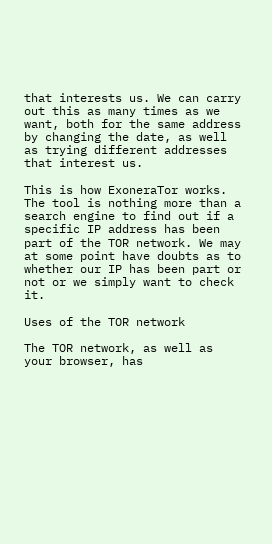that interests us. We can carry out this as many times as we want, both for the same address by changing the date, as well as trying different addresses that interest us.

This is how ExoneraTor works. The tool is nothing more than a search engine to find out if a specific IP address has been part of the TOR network. We may at some point have doubts as to whether our IP has been part or not or we simply want to check it.

Uses of the TOR network

The TOR network, as well as your browser, has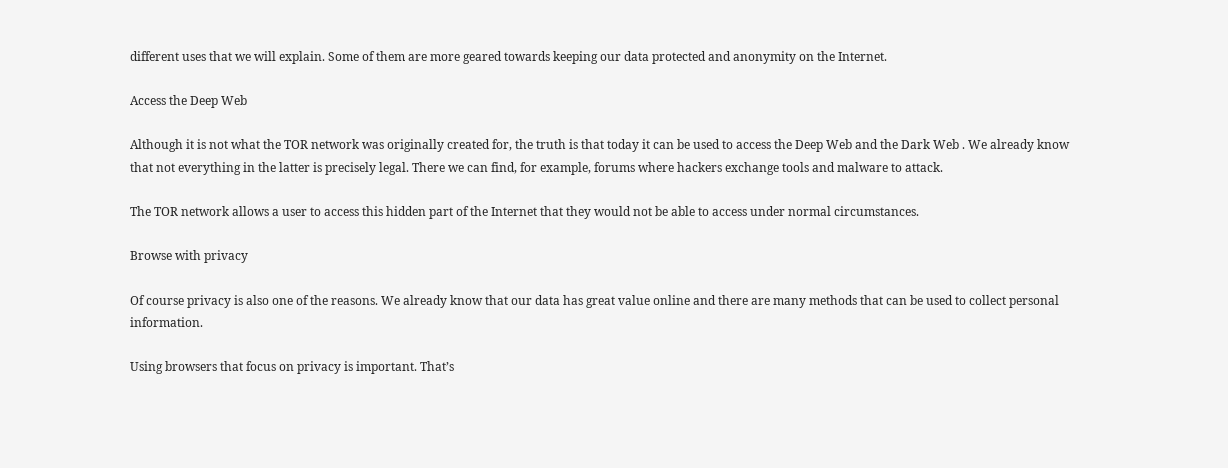different uses that we will explain. Some of them are more geared towards keeping our data protected and anonymity on the Internet.

Access the Deep Web

Although it is not what the TOR network was originally created for, the truth is that today it can be used to access the Deep Web and the Dark Web . We already know that not everything in the latter is precisely legal. There we can find, for example, forums where hackers exchange tools and malware to attack.

The TOR network allows a user to access this hidden part of the Internet that they would not be able to access under normal circumstances.

Browse with privacy

Of course privacy is also one of the reasons. We already know that our data has great value online and there are many methods that can be used to collect personal information.

Using browsers that focus on privacy is important. That’s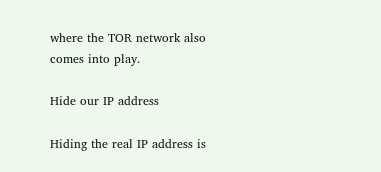where the TOR network also comes into play.

Hide our IP address

Hiding the real IP address is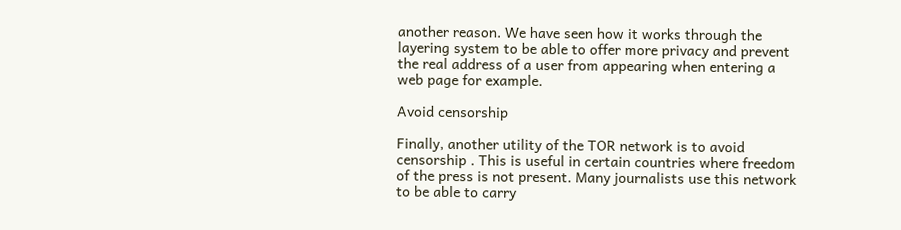another reason. We have seen how it works through the layering system to be able to offer more privacy and prevent the real address of a user from appearing when entering a web page for example.

Avoid censorship

Finally, another utility of the TOR network is to avoid censorship . This is useful in certain countries where freedom of the press is not present. Many journalists use this network to be able to carry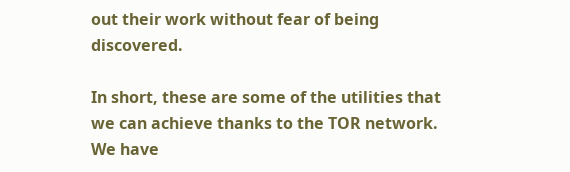out their work without fear of being discovered.

In short, these are some of the utilities that we can achieve thanks to the TOR network. We have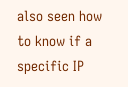also seen how to know if a specific IP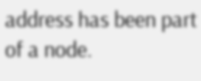address has been part of a node.